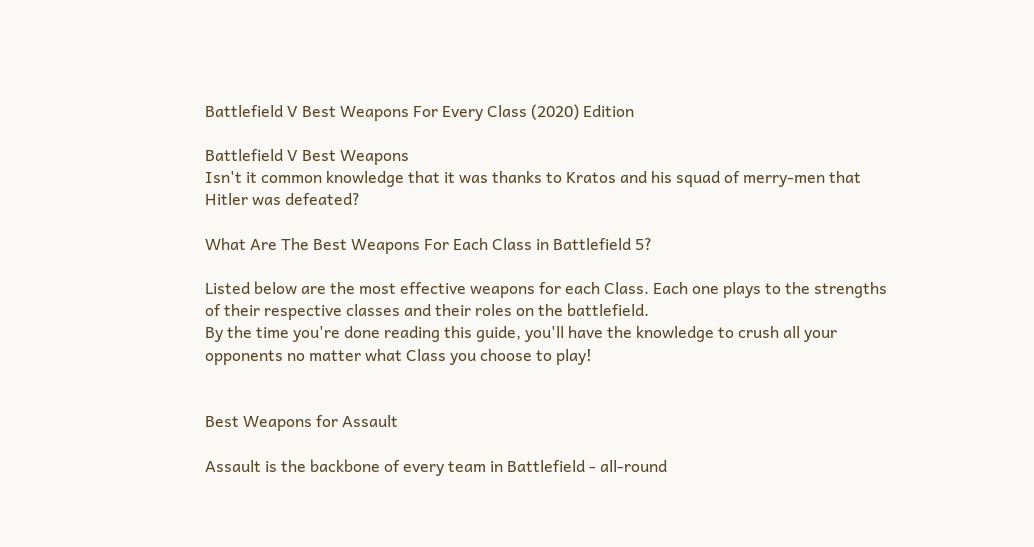Battlefield V Best Weapons For Every Class (2020) Edition

Battlefield V Best Weapons
Isn't it common knowledge that it was thanks to Kratos and his squad of merry-men that Hitler was defeated?

What Are The Best Weapons For Each Class in Battlefield 5?

Listed below are the most effective weapons for each Class. Each one plays to the strengths of their respective classes and their roles on the battlefield.
By the time you're done reading this guide, you'll have the knowledge to crush all your opponents no matter what Class you choose to play!


Best Weapons for Assault

Assault is the backbone of every team in Battlefield - all-round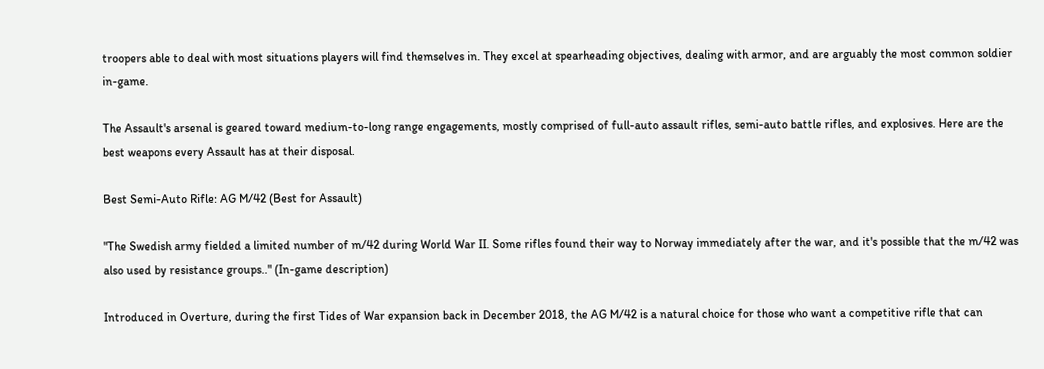troopers able to deal with most situations players will find themselves in. They excel at spearheading objectives, dealing with armor, and are arguably the most common soldier in-game.

The Assault's arsenal is geared toward medium-to-long range engagements, mostly comprised of full-auto assault rifles, semi-auto battle rifles, and explosives. Here are the best weapons every Assault has at their disposal.

Best Semi-Auto Rifle: AG M/42 (Best for Assault)

"The Swedish army fielded a limited number of m/42 during World War II. Some rifles found their way to Norway immediately after the war, and it's possible that the m/42 was also used by resistance groups.." (In-game description)

Introduced in Overture, during the first Tides of War expansion back in December 2018, the AG M/42 is a natural choice for those who want a competitive rifle that can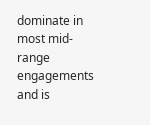dominate in most mid-range engagements and is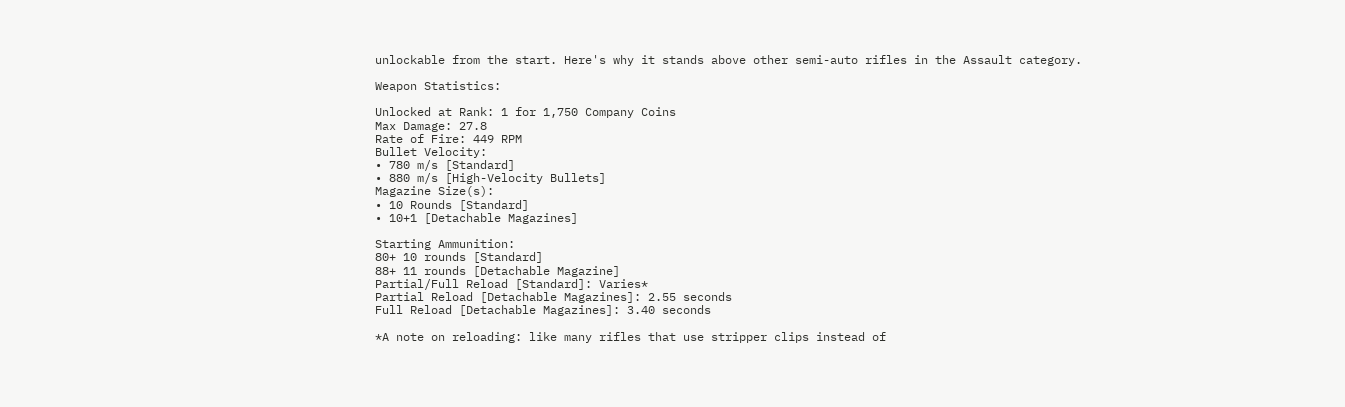unlockable from the start. Here's why it stands above other semi-auto rifles in the Assault category.

Weapon Statistics:

Unlocked at Rank: 1 for 1,750 Company Coins
Max Damage: 27.8
Rate of Fire: 449 RPM
Bullet Velocity:
• 780 m/s [Standard]
• 880 m/s [High-Velocity Bullets]
Magazine Size(s):
• 10 Rounds [Standard]
• 10+1 [Detachable Magazines]

Starting Ammunition:
80+ 10 rounds [Standard]
88+ 11 rounds [Detachable Magazine]
Partial/Full Reload [Standard]: Varies*
Partial Reload [Detachable Magazines]: 2.55 seconds
Full Reload [Detachable Magazines]: 3.40 seconds

*A note on reloading: like many rifles that use stripper clips instead of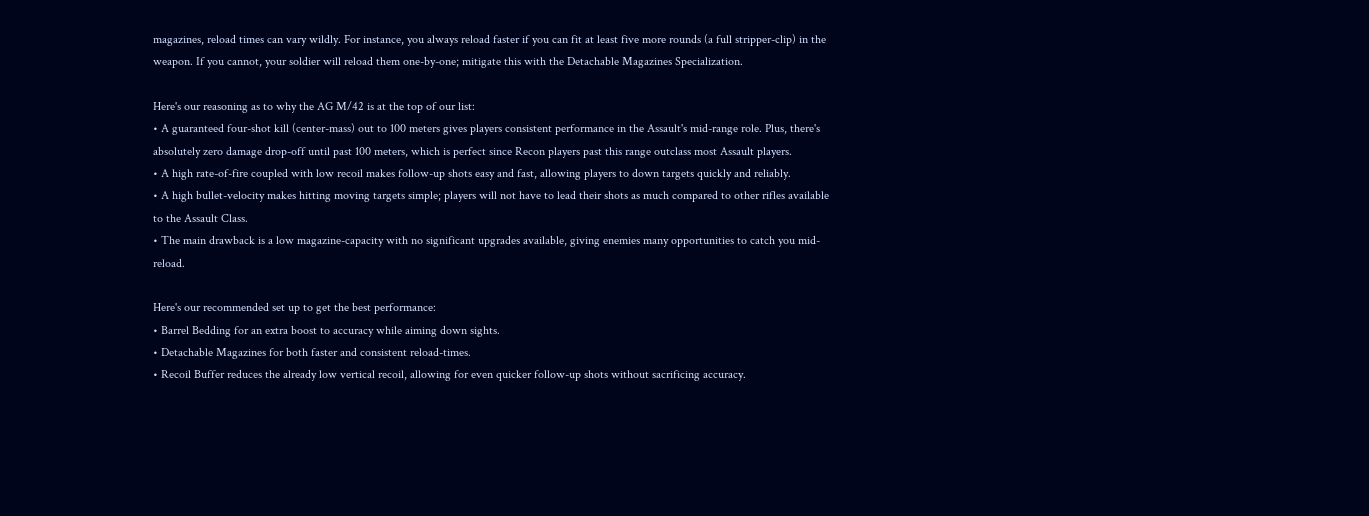magazines, reload times can vary wildly. For instance, you always reload faster if you can fit at least five more rounds (a full stripper-clip) in the weapon. If you cannot, your soldier will reload them one-by-one; mitigate this with the Detachable Magazines Specialization.

Here's our reasoning as to why the AG M/42 is at the top of our list:
• A guaranteed four-shot kill (center-mass) out to 100 meters gives players consistent performance in the Assault's mid-range role. Plus, there's absolutely zero damage drop-off until past 100 meters, which is perfect since Recon players past this range outclass most Assault players.
• A high rate-of-fire coupled with low recoil makes follow-up shots easy and fast, allowing players to down targets quickly and reliably.
• A high bullet-velocity makes hitting moving targets simple; players will not have to lead their shots as much compared to other rifles available to the Assault Class.
• The main drawback is a low magazine-capacity with no significant upgrades available, giving enemies many opportunities to catch you mid-reload.

Here's our recommended set up to get the best performance:
• Barrel Bedding for an extra boost to accuracy while aiming down sights.
• Detachable Magazines for both faster and consistent reload-times.
• Recoil Buffer reduces the already low vertical recoil, allowing for even quicker follow-up shots without sacrificing accuracy.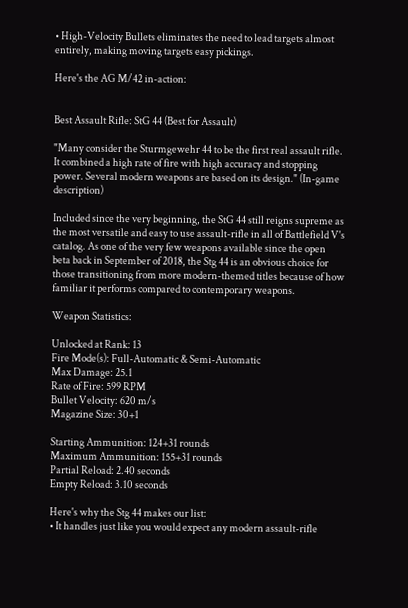• High-Velocity Bullets eliminates the need to lead targets almost entirely, making moving targets easy pickings.

Here's the AG M/42 in-action:


Best Assault Rifle: StG 44 (Best for Assault)

"Many consider the Sturmgewehr 44 to be the first real assault rifle. It combined a high rate of fire with high accuracy and stopping power. Several modern weapons are based on its design." (In-game description)

Included since the very beginning, the StG 44 still reigns supreme as the most versatile and easy to use assault-rifle in all of Battlefield V's catalog. As one of the very few weapons available since the open beta back in September of 2018, the Stg 44 is an obvious choice for those transitioning from more modern-themed titles because of how familiar it performs compared to contemporary weapons.

Weapon Statistics:

Unlocked at Rank: 13
Fire Mode(s): Full-Automatic & Semi-Automatic
Max Damage: 25.1
Rate of Fire: 599 RPM
Bullet Velocity: 620 m/s
Magazine Size: 30+1

Starting Ammunition: 124+31 rounds
Maximum Ammunition: 155+31 rounds
Partial Reload: 2.40 seconds
Empty Reload: 3.10 seconds

Here's why the Stg 44 makes our list:
• It handles just like you would expect any modern assault-rifle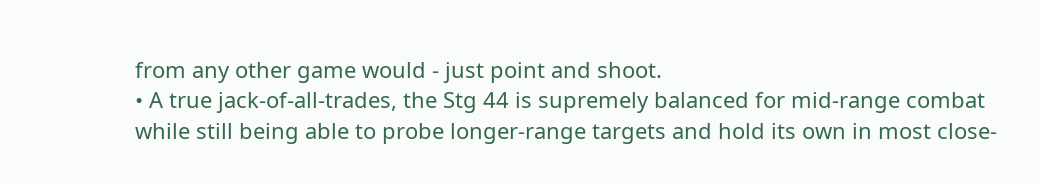from any other game would - just point and shoot.
• A true jack-of-all-trades, the Stg 44 is supremely balanced for mid-range combat while still being able to probe longer-range targets and hold its own in most close-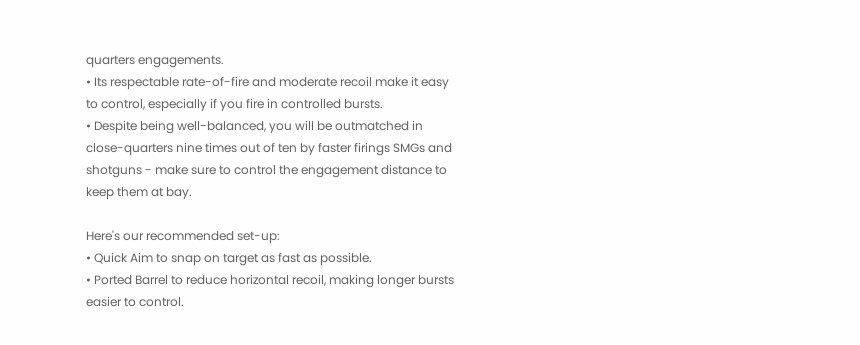quarters engagements.
• Its respectable rate-of-fire and moderate recoil make it easy to control, especially if you fire in controlled bursts.
• Despite being well-balanced, you will be outmatched in close-quarters nine times out of ten by faster firings SMGs and shotguns - make sure to control the engagement distance to keep them at bay.

Here's our recommended set-up:
• Quick Aim to snap on target as fast as possible.
• Ported Barrel to reduce horizontal recoil, making longer bursts easier to control.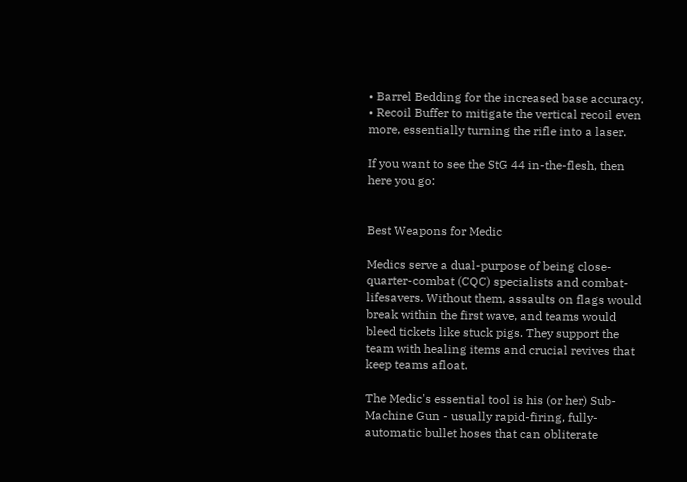• Barrel Bedding for the increased base accuracy.
• Recoil Buffer to mitigate the vertical recoil even more, essentially turning the rifle into a laser.

If you want to see the StG 44 in-the-flesh, then here you go:


Best Weapons for Medic

Medics serve a dual-purpose of being close-quarter-combat (CQC) specialists and combat-lifesavers. Without them, assaults on flags would break within the first wave, and teams would bleed tickets like stuck pigs. They support the team with healing items and crucial revives that keep teams afloat.

The Medic's essential tool is his (or her) Sub-Machine Gun - usually rapid-firing, fully-automatic bullet hoses that can obliterate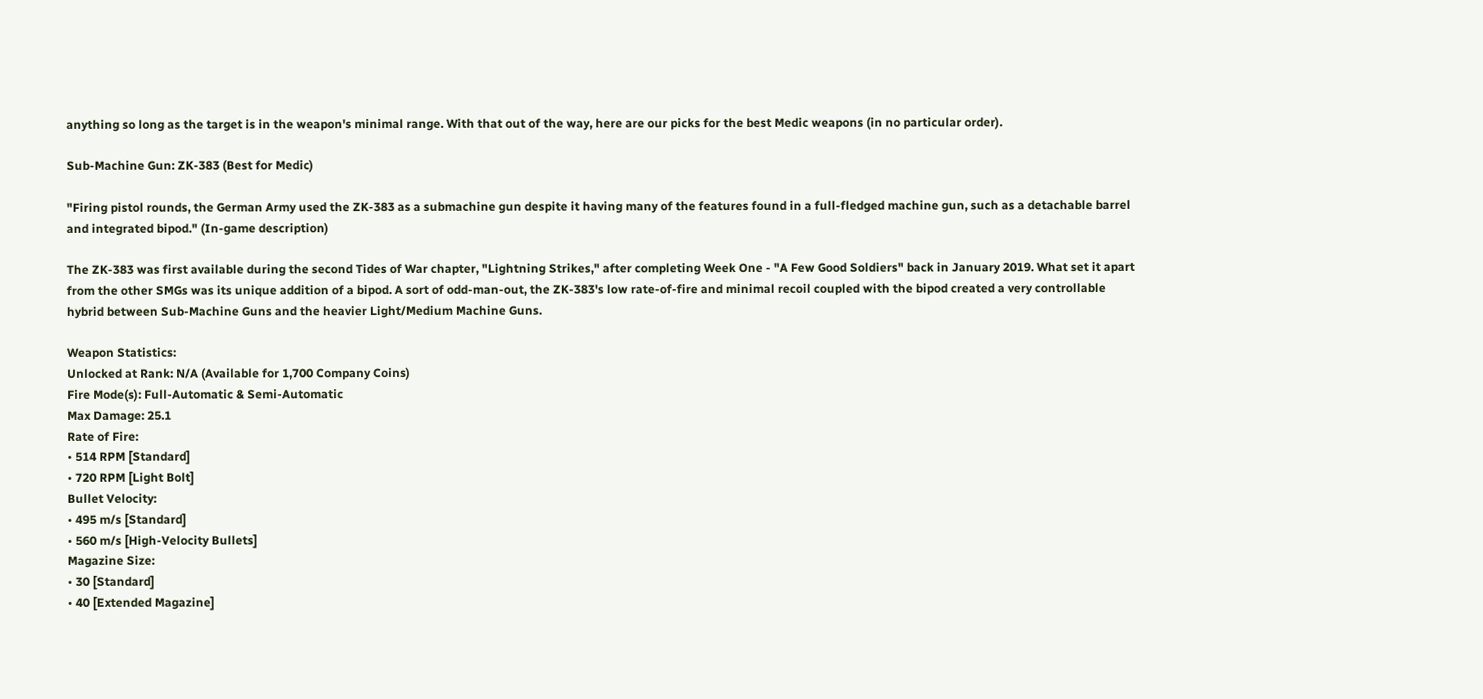anything so long as the target is in the weapon's minimal range. With that out of the way, here are our picks for the best Medic weapons (in no particular order).

Sub-Machine Gun: ZK-383 (Best for Medic)

"Firing pistol rounds, the German Army used the ZK-383 as a submachine gun despite it having many of the features found in a full-fledged machine gun, such as a detachable barrel and integrated bipod." (In-game description)

The ZK-383 was first available during the second Tides of War chapter, "Lightning Strikes," after completing Week One - "A Few Good Soldiers" back in January 2019. What set it apart from the other SMGs was its unique addition of a bipod. A sort of odd-man-out, the ZK-383's low rate-of-fire and minimal recoil coupled with the bipod created a very controllable hybrid between Sub-Machine Guns and the heavier Light/Medium Machine Guns.

Weapon Statistics:
Unlocked at Rank: N/A (Available for 1,700 Company Coins)
Fire Mode(s): Full-Automatic & Semi-Automatic
Max Damage: 25.1
Rate of Fire:
• 514 RPM [Standard]
• 720 RPM [Light Bolt]
Bullet Velocity:
• 495 m/s [Standard]
• 560 m/s [High-Velocity Bullets]
Magazine Size:
• 30 [Standard]
• 40 [Extended Magazine]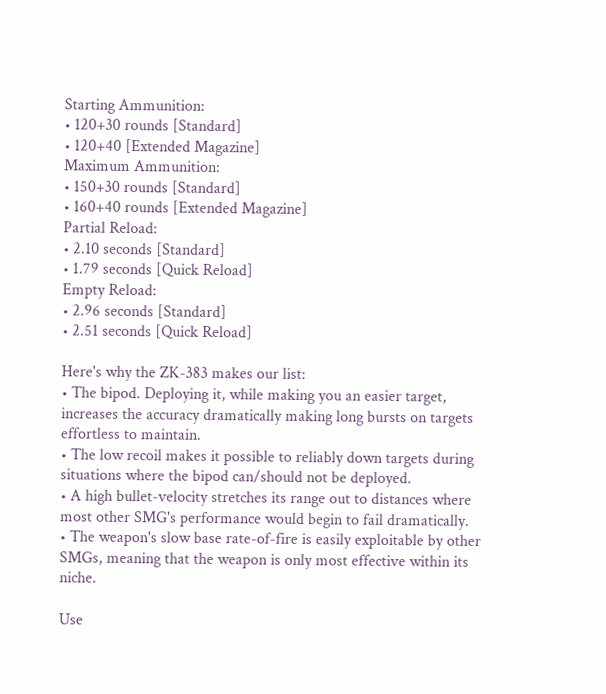Starting Ammunition:
• 120+30 rounds [Standard]
• 120+40 [Extended Magazine]
Maximum Ammunition:
• 150+30 rounds [Standard]
• 160+40 rounds [Extended Magazine]
Partial Reload:
• 2.10 seconds [Standard]
• 1.79 seconds [Quick Reload]
Empty Reload:
• 2.96 seconds [Standard]
• 2.51 seconds [Quick Reload]

Here's why the ZK-383 makes our list:
• The bipod. Deploying it, while making you an easier target, increases the accuracy dramatically making long bursts on targets effortless to maintain.
• The low recoil makes it possible to reliably down targets during situations where the bipod can/should not be deployed.
• A high bullet-velocity stretches its range out to distances where most other SMG's performance would begin to fail dramatically.
• The weapon's slow base rate-of-fire is easily exploitable by other SMGs, meaning that the weapon is only most effective within its niche.

Use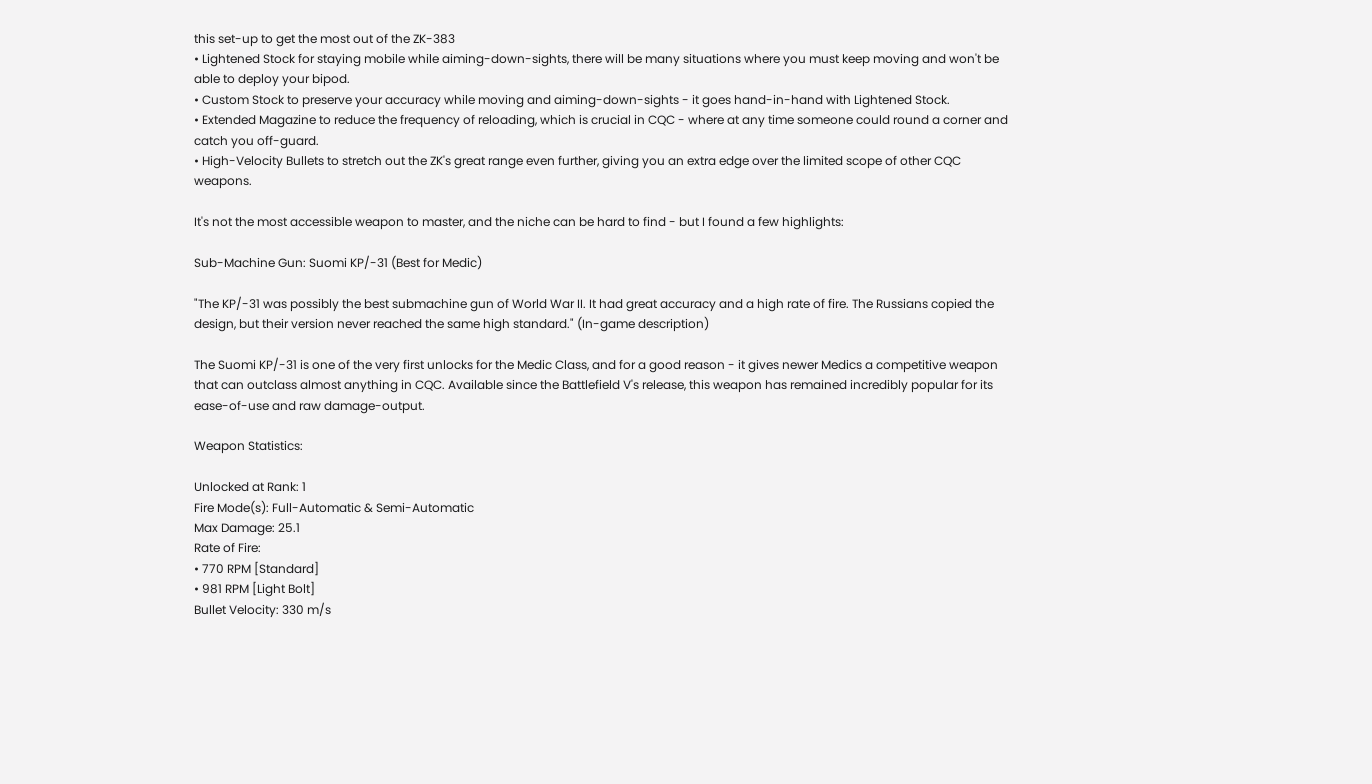this set-up to get the most out of the ZK-383
• Lightened Stock for staying mobile while aiming-down-sights, there will be many situations where you must keep moving and won't be able to deploy your bipod.
• Custom Stock to preserve your accuracy while moving and aiming-down-sights - it goes hand-in-hand with Lightened Stock.
• Extended Magazine to reduce the frequency of reloading, which is crucial in CQC - where at any time someone could round a corner and catch you off-guard.
• High-Velocity Bullets to stretch out the ZK's great range even further, giving you an extra edge over the limited scope of other CQC weapons.

It's not the most accessible weapon to master, and the niche can be hard to find - but I found a few highlights:

Sub-Machine Gun: Suomi KP/-31 (Best for Medic)

"The KP/-31 was possibly the best submachine gun of World War II. It had great accuracy and a high rate of fire. The Russians copied the design, but their version never reached the same high standard." (In-game description)

The Suomi KP/-31 is one of the very first unlocks for the Medic Class, and for a good reason - it gives newer Medics a competitive weapon that can outclass almost anything in CQC. Available since the Battlefield V's release, this weapon has remained incredibly popular for its ease-of-use and raw damage-output.

Weapon Statistics:

Unlocked at Rank: 1
Fire Mode(s): Full-Automatic & Semi-Automatic
Max Damage: 25.1
Rate of Fire:
• 770 RPM [Standard]
• 981 RPM [Light Bolt]
Bullet Velocity: 330 m/s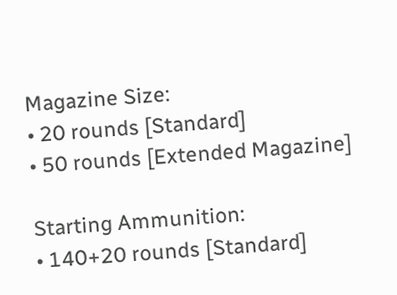Magazine Size:
• 20 rounds [Standard]
• 50 rounds [Extended Magazine]

Starting Ammunition:
• 140+20 rounds [Standard]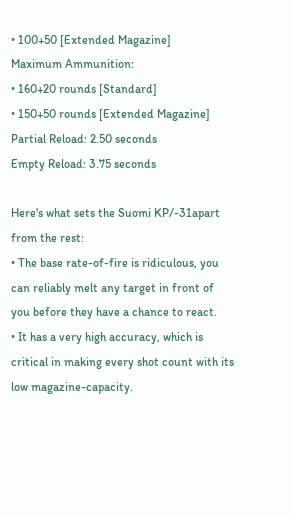• 100+50 [Extended Magazine]
Maximum Ammunition:
• 160+20 rounds [Standard]
• 150+50 rounds [Extended Magazine]
Partial Reload: 2.50 seconds
Empty Reload: 3.75 seconds

Here's what sets the Suomi KP/-31apart from the rest:
• The base rate-of-fire is ridiculous, you can reliably melt any target in front of you before they have a chance to react.
• It has a very high accuracy, which is critical in making every shot count with its low magazine-capacity.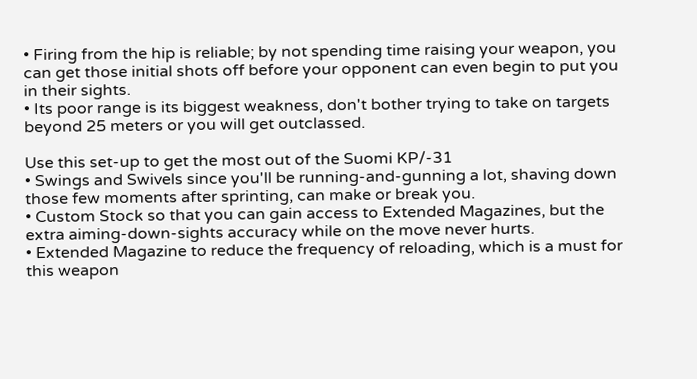• Firing from the hip is reliable; by not spending time raising your weapon, you can get those initial shots off before your opponent can even begin to put you in their sights.
• Its poor range is its biggest weakness, don't bother trying to take on targets beyond 25 meters or you will get outclassed.

Use this set-up to get the most out of the Suomi KP/-31
• Swings and Swivels since you'll be running-and-gunning a lot, shaving down those few moments after sprinting, can make or break you.
• Custom Stock so that you can gain access to Extended Magazines, but the extra aiming-down-sights accuracy while on the move never hurts.
• Extended Magazine to reduce the frequency of reloading, which is a must for this weapon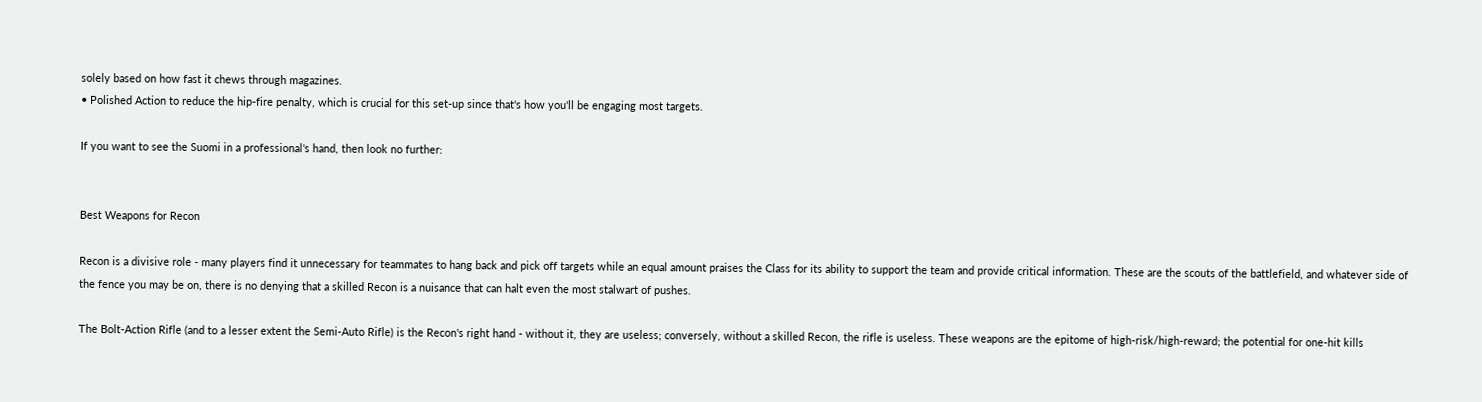solely based on how fast it chews through magazines.
• Polished Action to reduce the hip-fire penalty, which is crucial for this set-up since that's how you'll be engaging most targets.

If you want to see the Suomi in a professional's hand, then look no further:


Best Weapons for Recon

Recon is a divisive role - many players find it unnecessary for teammates to hang back and pick off targets while an equal amount praises the Class for its ability to support the team and provide critical information. These are the scouts of the battlefield, and whatever side of the fence you may be on, there is no denying that a skilled Recon is a nuisance that can halt even the most stalwart of pushes.

The Bolt-Action Rifle (and to a lesser extent the Semi-Auto Rifle) is the Recon's right hand - without it, they are useless; conversely, without a skilled Recon, the rifle is useless. These weapons are the epitome of high-risk/high-reward; the potential for one-hit kills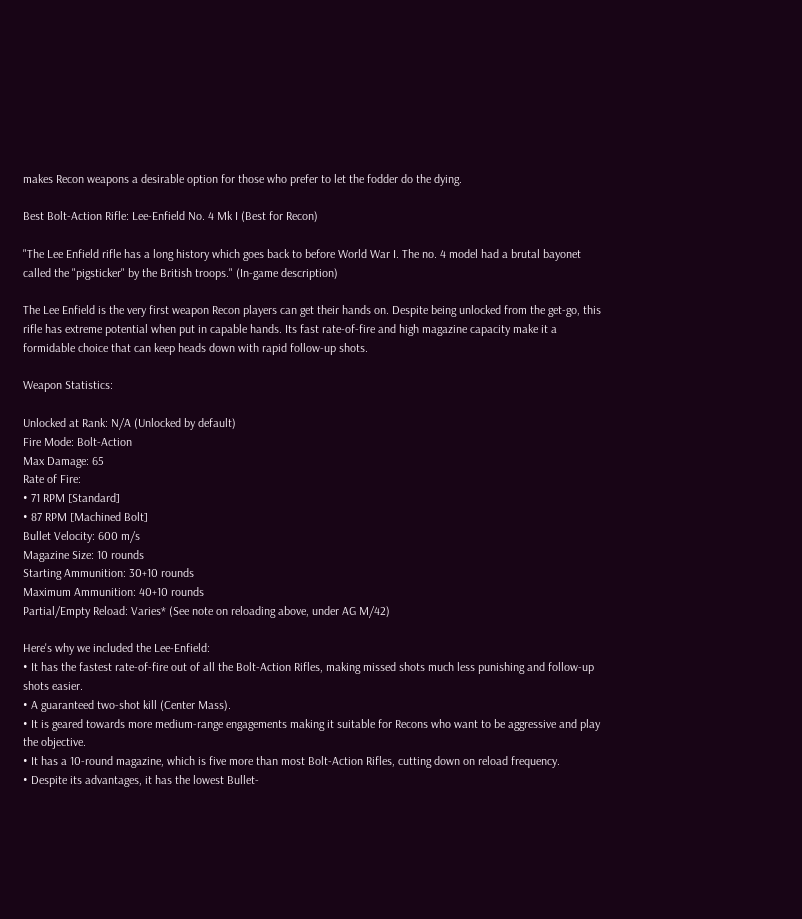makes Recon weapons a desirable option for those who prefer to let the fodder do the dying.

Best Bolt-Action Rifle: Lee-Enfield No. 4 Mk I (Best for Recon)

"The Lee Enfield rifle has a long history which goes back to before World War I. The no. 4 model had a brutal bayonet called the "pigsticker" by the British troops." (In-game description)

The Lee Enfield is the very first weapon Recon players can get their hands on. Despite being unlocked from the get-go, this rifle has extreme potential when put in capable hands. Its fast rate-of-fire and high magazine capacity make it a formidable choice that can keep heads down with rapid follow-up shots.

Weapon Statistics:

Unlocked at Rank: N/A (Unlocked by default)
Fire Mode: Bolt-Action
Max Damage: 65
Rate of Fire:
• 71 RPM [Standard]
• 87 RPM [Machined Bolt]
Bullet Velocity: 600 m/s
Magazine Size: 10 rounds
Starting Ammunition: 30+10 rounds
Maximum Ammunition: 40+10 rounds
Partial/Empty Reload: Varies* (See note on reloading above, under AG M/42)

Here's why we included the Lee-Enfield:
• It has the fastest rate-of-fire out of all the Bolt-Action Rifles, making missed shots much less punishing and follow-up shots easier.
• A guaranteed two-shot kill (Center Mass).
• It is geared towards more medium-range engagements making it suitable for Recons who want to be aggressive and play the objective.
• It has a 10-round magazine, which is five more than most Bolt-Action Rifles, cutting down on reload frequency.
• Despite its advantages, it has the lowest Bullet-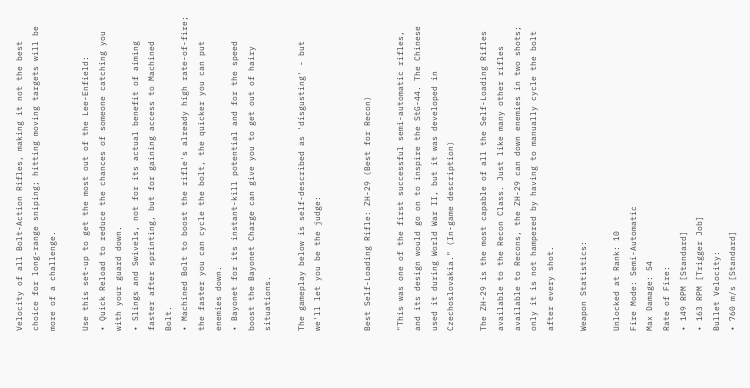Velocity of all Bolt-Action Rifles, making it not the best choice for long-range sniping; hitting moving targets will be more of a challenge.

Use this set-up to get the most out of the Lee-Enfield:
• Quick Reload to reduce the chances of someone catching you with your guard down.
• Slings and Swivels, not for its actual benefit of aiming faster after sprinting, but for gaining access to Machined Bolt.
• Machined Bolt to boost the rifle's already high rate-of-fire; the faster you can cycle the bolt, the quicker you can put enemies down.
• Bayonet for its instant-kill potential and for the speed boost the Bayonet Charge can give you to get out of hairy situations.

The gameplay below is self-described as 'disgusting' - but we'll let you be the judge:


Best Self-Loading Rifle: ZH-29 (Best for Recon)

"This was one of the first successful semi-automatic rifles, and its design would go on to inspire the StG-44. The Chinese used it during World War II, but it was developed in Czechoslovakia." (In-game description)

The ZH-29 is the most capable of all the Self-Loading Rifles available to the Recon Class. Just like many other rifles available to Recons, the ZH-29 can down enemies in two shots; only it is not hampered by having to manually cycle the bolt after every shot.

Weapon Statistics:

Unlocked at Rank: 10
Fire Mode: Semi-Automatic
Max Damage: 54
Rate of Fire:
• 149 RPM [Standard]
• 163 RPM [Trigger Job]
Bullet Velocity:
• 760 m/s [Standard]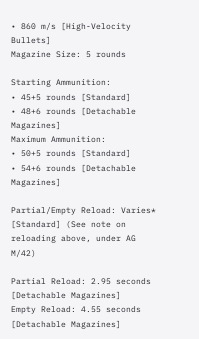• 860 m/s [High-Velocity Bullets]
Magazine Size: 5 rounds

Starting Ammunition:
• 45+5 rounds [Standard]
• 48+6 rounds [Detachable Magazines]
Maximum Ammunition:
• 50+5 rounds [Standard]
• 54+6 rounds [Detachable Magazines]

Partial/Empty Reload: Varies* [Standard] (See note on reloading above, under AG M/42)

Partial Reload: 2.95 seconds [Detachable Magazines]
Empty Reload: 4.55 seconds [Detachable Magazines]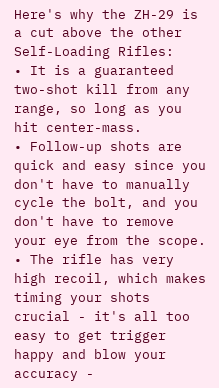Here's why the ZH-29 is a cut above the other Self-Loading Rifles:
• It is a guaranteed two-shot kill from any range, so long as you hit center-mass.
• Follow-up shots are quick and easy since you don't have to manually cycle the bolt, and you don't have to remove your eye from the scope.
• The rifle has very high recoil, which makes timing your shots crucial - it's all too easy to get trigger happy and blow your accuracy -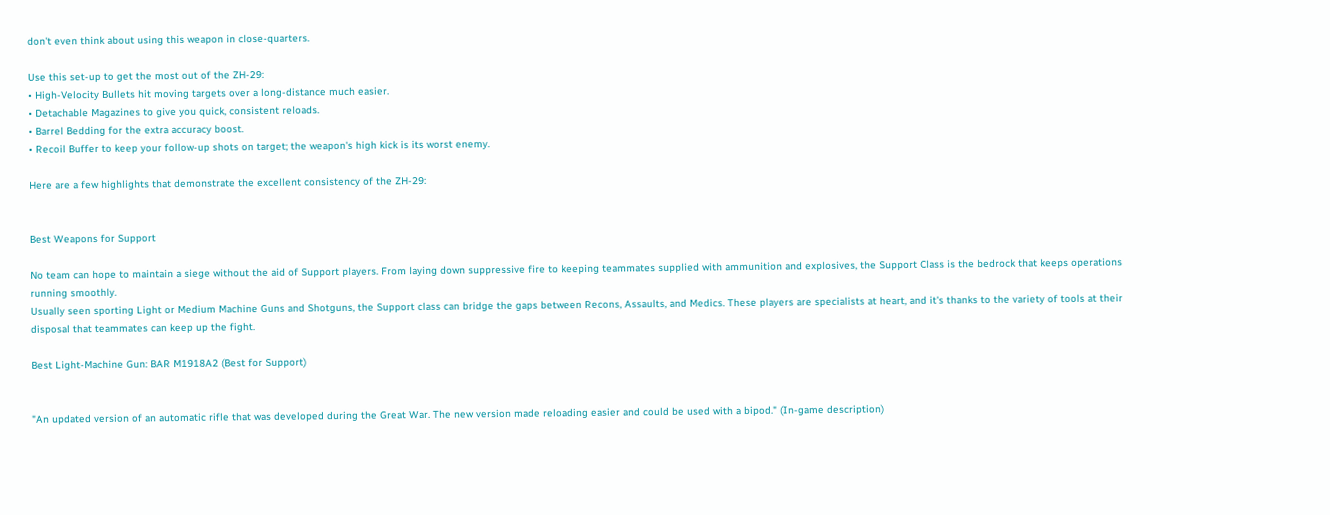don't even think about using this weapon in close-quarters.

Use this set-up to get the most out of the ZH-29:
• High-Velocity Bullets hit moving targets over a long-distance much easier.
• Detachable Magazines to give you quick, consistent reloads.
• Barrel Bedding for the extra accuracy boost.
• Recoil Buffer to keep your follow-up shots on target; the weapon's high kick is its worst enemy.

Here are a few highlights that demonstrate the excellent consistency of the ZH-29:


Best Weapons for Support

No team can hope to maintain a siege without the aid of Support players. From laying down suppressive fire to keeping teammates supplied with ammunition and explosives, the Support Class is the bedrock that keeps operations running smoothly.
Usually seen sporting Light or Medium Machine Guns and Shotguns, the Support class can bridge the gaps between Recons, Assaults, and Medics. These players are specialists at heart, and it's thanks to the variety of tools at their disposal that teammates can keep up the fight.

Best Light-Machine Gun: BAR M1918A2 (Best for Support)


"An updated version of an automatic rifle that was developed during the Great War. The new version made reloading easier and could be used with a bipod." (In-game description)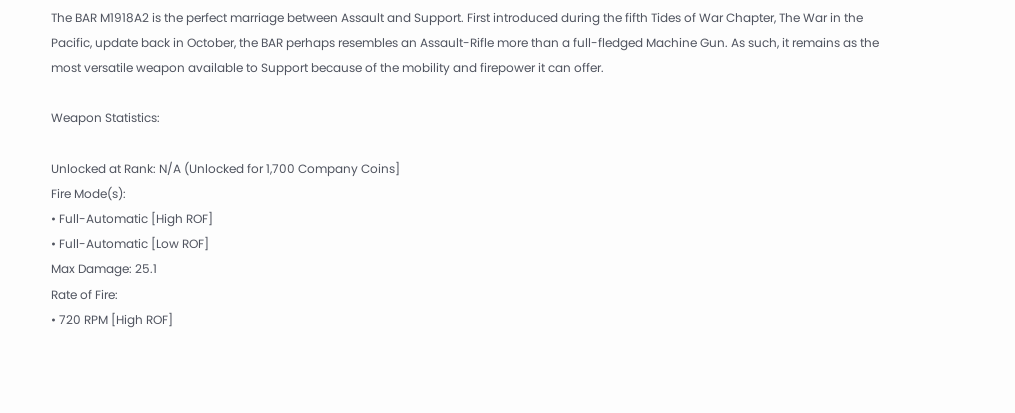The BAR M1918A2 is the perfect marriage between Assault and Support. First introduced during the fifth Tides of War Chapter, The War in the Pacific, update back in October, the BAR perhaps resembles an Assault-Rifle more than a full-fledged Machine Gun. As such, it remains as the most versatile weapon available to Support because of the mobility and firepower it can offer.

Weapon Statistics:

Unlocked at Rank: N/A (Unlocked for 1,700 Company Coins]
Fire Mode(s):
• Full-Automatic [High ROF]
• Full-Automatic [Low ROF]
Max Damage: 25.1
Rate of Fire:
• 720 RPM [High ROF]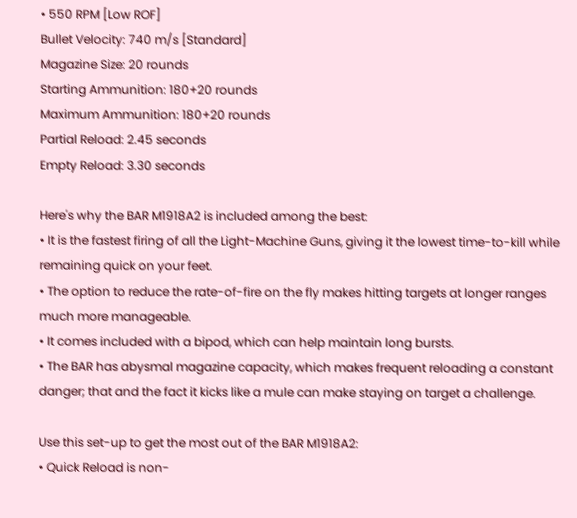• 550 RPM [Low ROF]
Bullet Velocity: 740 m/s [Standard]
Magazine Size: 20 rounds
Starting Ammunition: 180+20 rounds
Maximum Ammunition: 180+20 rounds
Partial Reload: 2.45 seconds
Empty Reload: 3.30 seconds

Here's why the BAR M1918A2 is included among the best:
• It is the fastest firing of all the Light-Machine Guns, giving it the lowest time-to-kill while remaining quick on your feet.
• The option to reduce the rate-of-fire on the fly makes hitting targets at longer ranges much more manageable.
• It comes included with a bipod, which can help maintain long bursts.
• The BAR has abysmal magazine capacity, which makes frequent reloading a constant danger; that and the fact it kicks like a mule can make staying on target a challenge.

Use this set-up to get the most out of the BAR M1918A2:
• Quick Reload is non-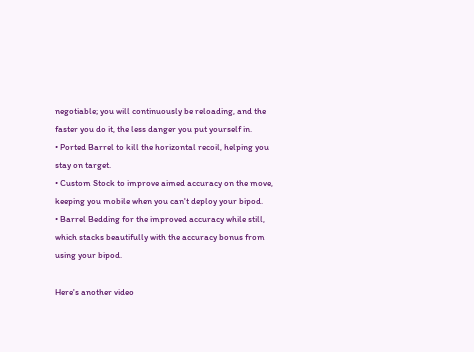negotiable; you will continuously be reloading, and the faster you do it, the less danger you put yourself in.
• Ported Barrel to kill the horizontal recoil, helping you stay on target.
• Custom Stock to improve aimed accuracy on the move, keeping you mobile when you can't deploy your bipod.
• Barrel Bedding for the improved accuracy while still, which stacks beautifully with the accuracy bonus from using your bipod.

Here's another video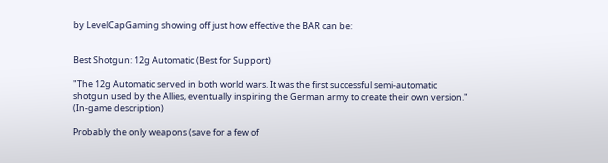by LevelCapGaming showing off just how effective the BAR can be:


Best Shotgun: 12g Automatic (Best for Support)

"The 12g Automatic served in both world wars. It was the first successful semi-automatic shotgun used by the Allies, eventually inspiring the German army to create their own version." (In-game description)

Probably the only weapons (save for a few of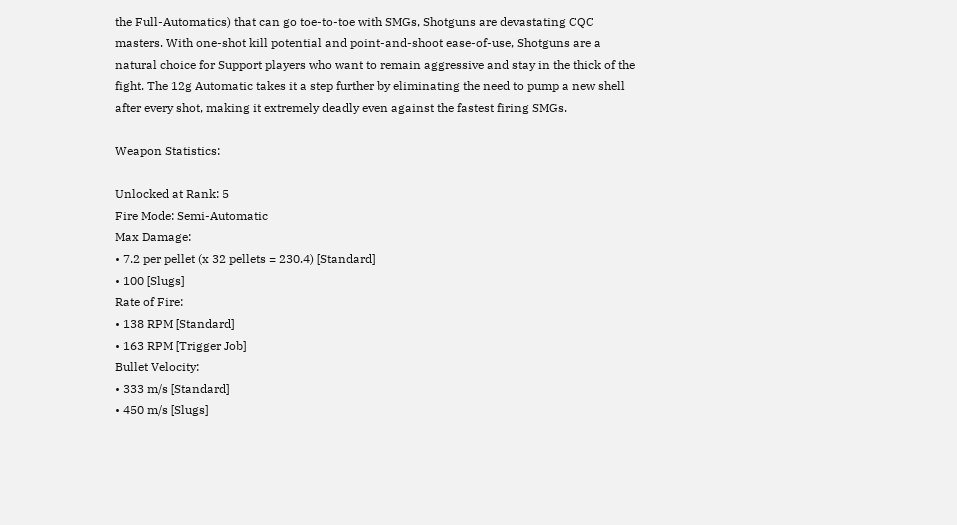the Full-Automatics) that can go toe-to-toe with SMGs, Shotguns are devastating CQC masters. With one-shot kill potential and point-and-shoot ease-of-use, Shotguns are a natural choice for Support players who want to remain aggressive and stay in the thick of the fight. The 12g Automatic takes it a step further by eliminating the need to pump a new shell after every shot, making it extremely deadly even against the fastest firing SMGs.

Weapon Statistics:

Unlocked at Rank: 5
Fire Mode: Semi-Automatic
Max Damage:
• 7.2 per pellet (x 32 pellets = 230.4) [Standard]
• 100 [Slugs]
Rate of Fire:
• 138 RPM [Standard]
• 163 RPM [Trigger Job]
Bullet Velocity:
• 333 m/s [Standard]
• 450 m/s [Slugs]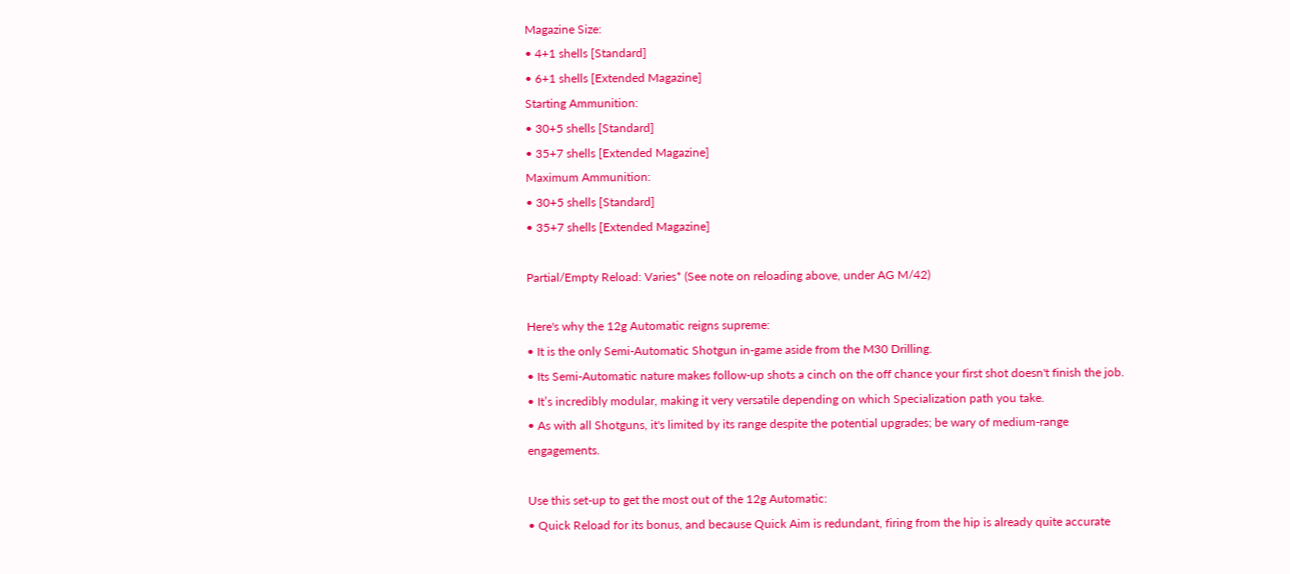Magazine Size:
• 4+1 shells [Standard]
• 6+1 shells [Extended Magazine]
Starting Ammunition:
• 30+5 shells [Standard]
• 35+7 shells [Extended Magazine]
Maximum Ammunition:
• 30+5 shells [Standard]
• 35+7 shells [Extended Magazine]

Partial/Empty Reload: Varies* (See note on reloading above, under AG M/42)

Here's why the 12g Automatic reigns supreme:
• It is the only Semi-Automatic Shotgun in-game aside from the M30 Drilling.
• Its Semi-Automatic nature makes follow-up shots a cinch on the off chance your first shot doesn't finish the job.
• It’s incredibly modular, making it very versatile depending on which Specialization path you take.
• As with all Shotguns, it's limited by its range despite the potential upgrades; be wary of medium-range engagements.

Use this set-up to get the most out of the 12g Automatic:
• Quick Reload for its bonus, and because Quick Aim is redundant, firing from the hip is already quite accurate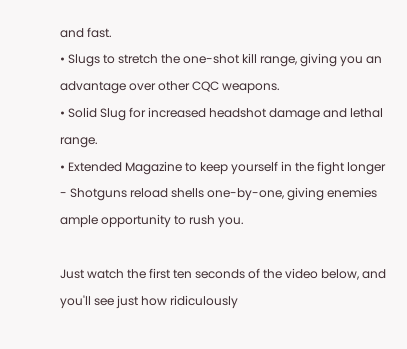and fast.
• Slugs to stretch the one-shot kill range, giving you an advantage over other CQC weapons.
• Solid Slug for increased headshot damage and lethal range.
• Extended Magazine to keep yourself in the fight longer - Shotguns reload shells one-by-one, giving enemies ample opportunity to rush you.

Just watch the first ten seconds of the video below, and you'll see just how ridiculously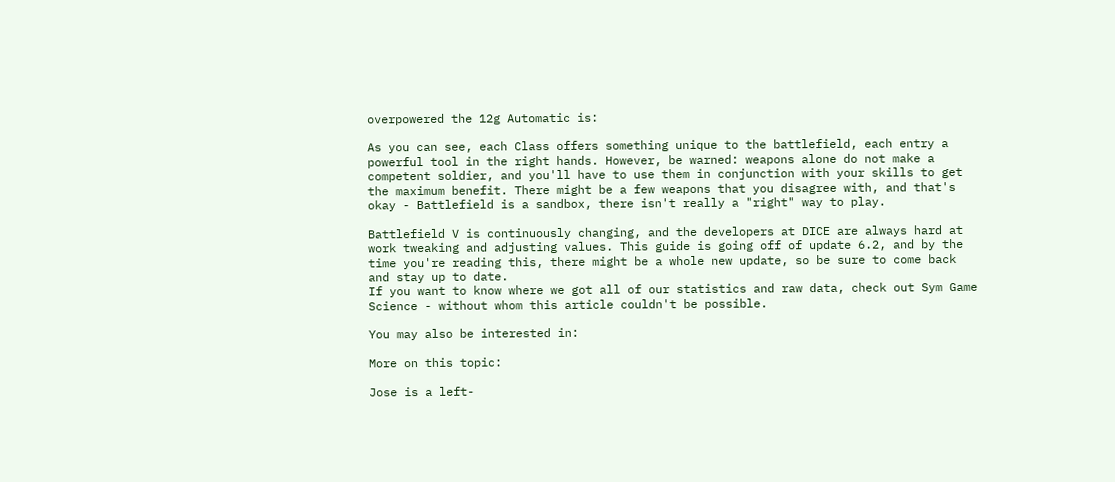overpowered the 12g Automatic is:

As you can see, each Class offers something unique to the battlefield, each entry a powerful tool in the right hands. However, be warned: weapons alone do not make a competent soldier, and you'll have to use them in conjunction with your skills to get the maximum benefit. There might be a few weapons that you disagree with, and that's okay - Battlefield is a sandbox, there isn't really a "right" way to play.

Battlefield V is continuously changing, and the developers at DICE are always hard at work tweaking and adjusting values. This guide is going off of update 6.2, and by the time you're reading this, there might be a whole new update, so be sure to come back and stay up to date.
If you want to know where we got all of our statistics and raw data, check out Sym Game Science - without whom this article couldn't be possible.

You may also be interested in:

More on this topic:

Jose is a left-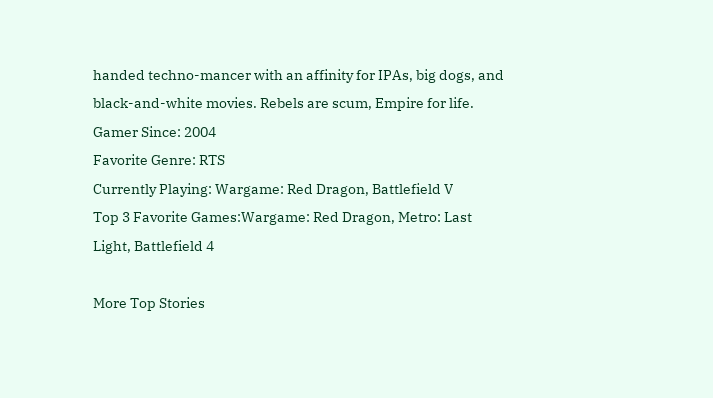handed techno-mancer with an affinity for IPAs, big dogs, and black-and-white movies. Rebels are scum, Empire for life.
Gamer Since: 2004
Favorite Genre: RTS
Currently Playing: Wargame: Red Dragon, Battlefield V
Top 3 Favorite Games:Wargame: Red Dragon, Metro: Last Light, Battlefield 4

More Top Stories